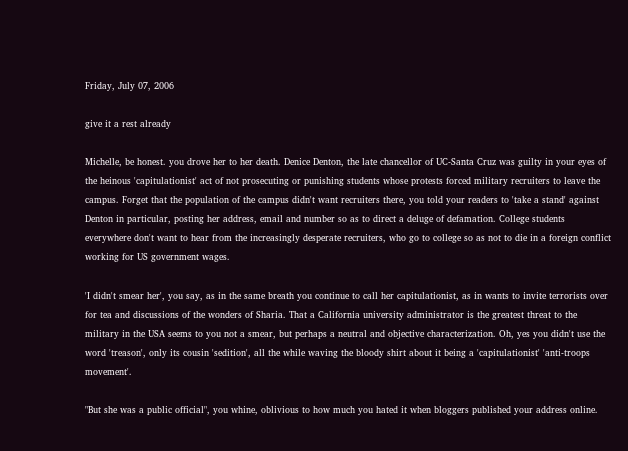Friday, July 07, 2006

give it a rest already

Michelle, be honest. you drove her to her death. Denice Denton, the late chancellor of UC-Santa Cruz was guilty in your eyes of the heinous 'capitulationist' act of not prosecuting or punishing students whose protests forced military recruiters to leave the campus. Forget that the population of the campus didn't want recruiters there, you told your readers to 'take a stand' against Denton in particular, posting her address, email and number so as to direct a deluge of defamation. College students everywhere don't want to hear from the increasingly desperate recruiters, who go to college so as not to die in a foreign conflict working for US government wages.

'I didn't smear her', you say, as in the same breath you continue to call her capitulationist, as in wants to invite terrorists over for tea and discussions of the wonders of Sharia. That a California university administrator is the greatest threat to the military in the USA seems to you not a smear, but perhaps a neutral and objective characterization. Oh, yes you didn't use the word 'treason', only its cousin 'sedition', all the while waving the bloody shirt about it being a 'capitulationist' 'anti-troops movement'.

"But she was a public official", you whine, oblivious to how much you hated it when bloggers published your address online.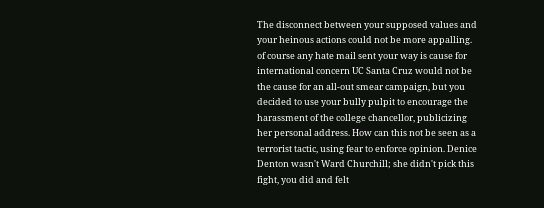The disconnect between your supposed values and your heinous actions could not be more appalling. of course any hate mail sent your way is cause for international concern UC Santa Cruz would not be the cause for an all-out smear campaign, but you decided to use your bully pulpit to encourage the harassment of the college chancellor, publicizing her personal address. How can this not be seen as a terrorist tactic, using fear to enforce opinion. Denice Denton wasn't Ward Churchill; she didn't pick this fight, you did and felt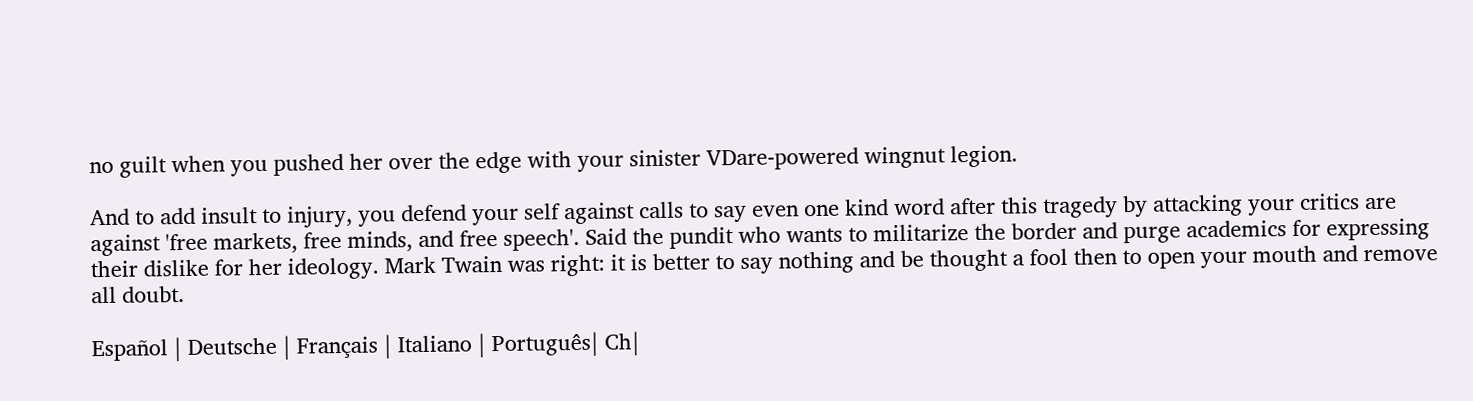no guilt when you pushed her over the edge with your sinister VDare-powered wingnut legion.

And to add insult to injury, you defend your self against calls to say even one kind word after this tragedy by attacking your critics are against 'free markets, free minds, and free speech'. Said the pundit who wants to militarize the border and purge academics for expressing their dislike for her ideology. Mark Twain was right: it is better to say nothing and be thought a fool then to open your mouth and remove all doubt.

Español | Deutsche | Français | Italiano | Português| Ch|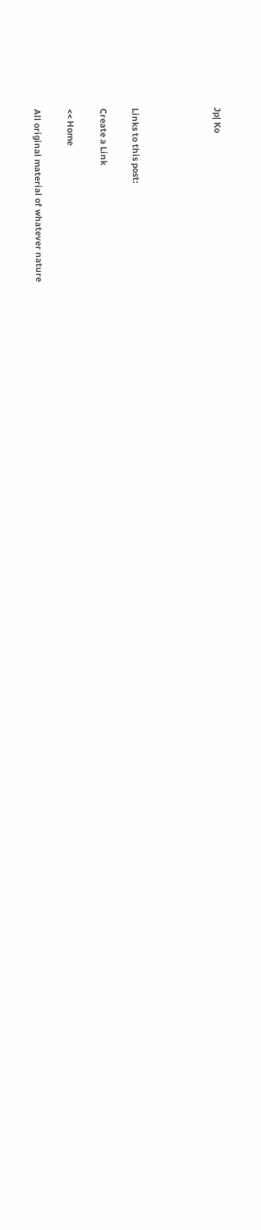Jp| Ko




Links to this post:

Create a Link

<< Home

All original material of whatever nature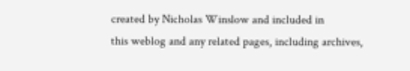created by Nicholas Winslow and included in
this weblog and any related pages, including archives,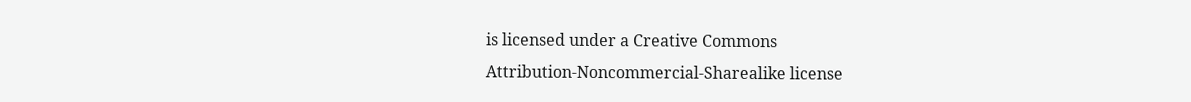is licensed under a Creative Commons
Attribution-Noncommercial-Sharealike license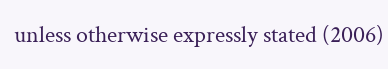unless otherwise expressly stated (2006)